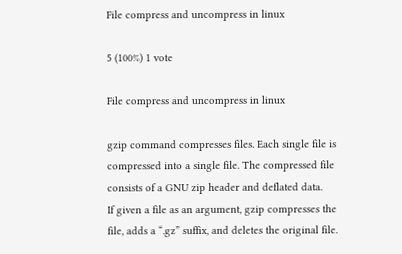File compress and uncompress in linux

5 (100%) 1 vote

File compress and uncompress in linux

gzip command compresses files. Each single file is compressed into a single file. The compressed file consists of a GNU zip header and deflated data.
If given a file as an argument, gzip compresses the file, adds a “.gz” suffix, and deletes the original file.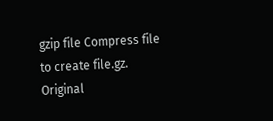gzip file Compress file to create file.gz. Original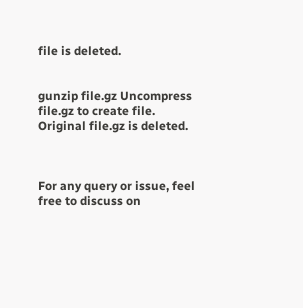file is deleted.


gunzip file.gz Uncompress file.gz to create file. Original file.gz is deleted.



For any query or issue, feel free to discuss on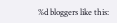%d bloggers like this: